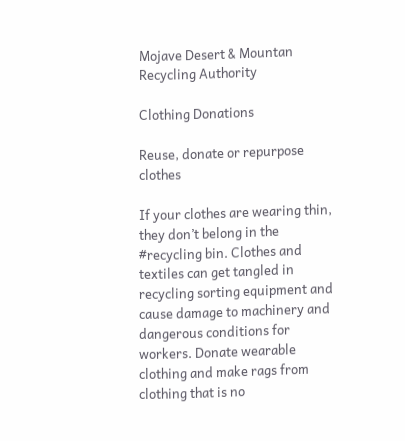Mojave Desert & Mountan Recycling Authority

Clothing Donations

Reuse, donate or repurpose clothes

If your clothes are wearing thin, they don’t belong in the #recycling bin. Clothes and textiles can get tangled in recycling sorting equipment and cause damage to machinery and dangerous conditions for workers. Donate wearable clothing and make rags from clothing that is no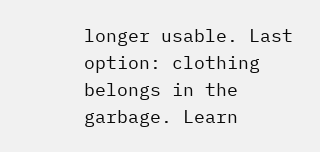longer usable. Last option: clothing belongs in the garbage. Learn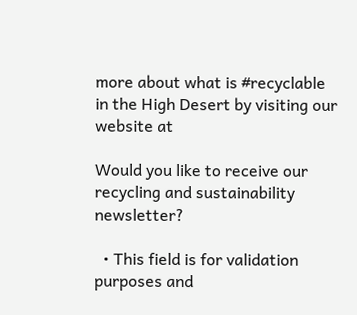more about what is #recyclable in the High Desert by visiting our website at

Would you like to receive our recycling and sustainability newsletter?

  • This field is for validation purposes and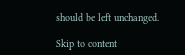should be left unchanged.

Skip to content